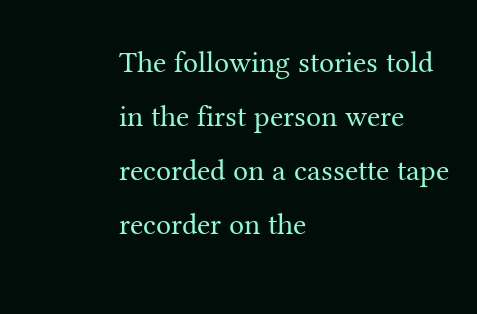The following stories told in the first person were recorded on a cassette tape recorder on the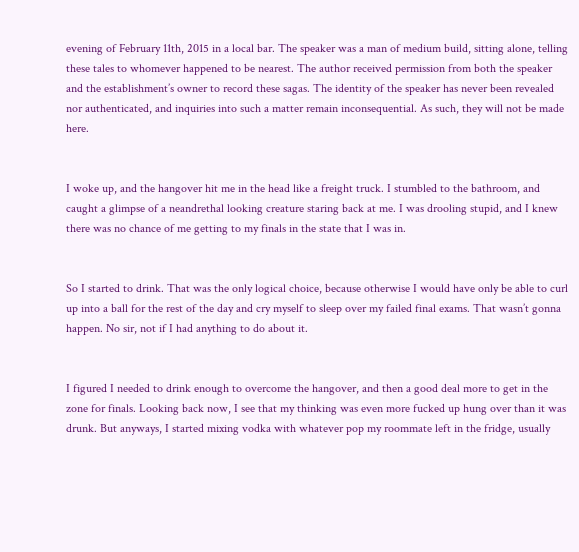evening of February 11th, 2015 in a local bar. The speaker was a man of medium build, sitting alone, telling these tales to whomever happened to be nearest. The author received permission from both the speaker and the establishment’s owner to record these sagas. The identity of the speaker has never been revealed nor authenticated, and inquiries into such a matter remain inconsequential. As such, they will not be made here.


I woke up, and the hangover hit me in the head like a freight truck. I stumbled to the bathroom, and caught a glimpse of a neandrethal looking creature staring back at me. I was drooling stupid, and I knew there was no chance of me getting to my finals in the state that I was in.


So I started to drink. That was the only logical choice, because otherwise I would have only be able to curl up into a ball for the rest of the day and cry myself to sleep over my failed final exams. That wasn’t gonna happen. No sir, not if I had anything to do about it.


I figured I needed to drink enough to overcome the hangover, and then a good deal more to get in the zone for finals. Looking back now, I see that my thinking was even more fucked up hung over than it was drunk. But anyways, I started mixing vodka with whatever pop my roommate left in the fridge, usually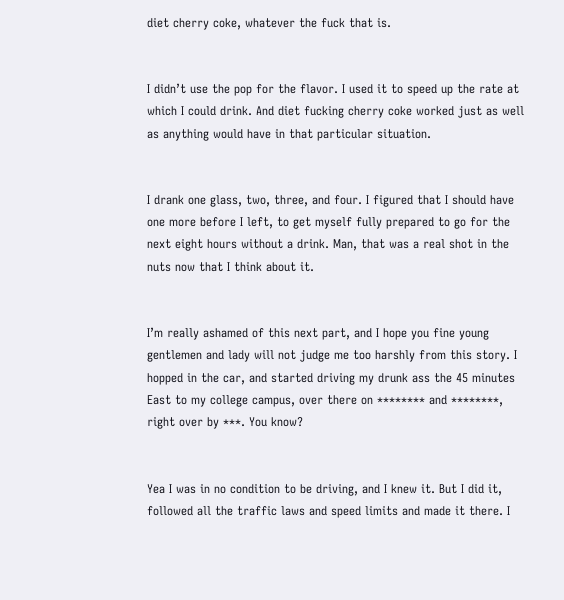diet cherry coke, whatever the fuck that is.


I didn’t use the pop for the flavor. I used it to speed up the rate at which I could drink. And diet fucking cherry coke worked just as well as anything would have in that particular situation.


I drank one glass, two, three, and four. I figured that I should have one more before I left, to get myself fully prepared to go for the next eight hours without a drink. Man, that was a real shot in the nuts now that I think about it.


I’m really ashamed of this next part, and I hope you fine young gentlemen and lady will not judge me too harshly from this story. I hopped in the car, and started driving my drunk ass the 45 minutes East to my college campus, over there on ******** and ********, right over by ***. You know?


Yea I was in no condition to be driving, and I knew it. But I did it, followed all the traffic laws and speed limits and made it there. I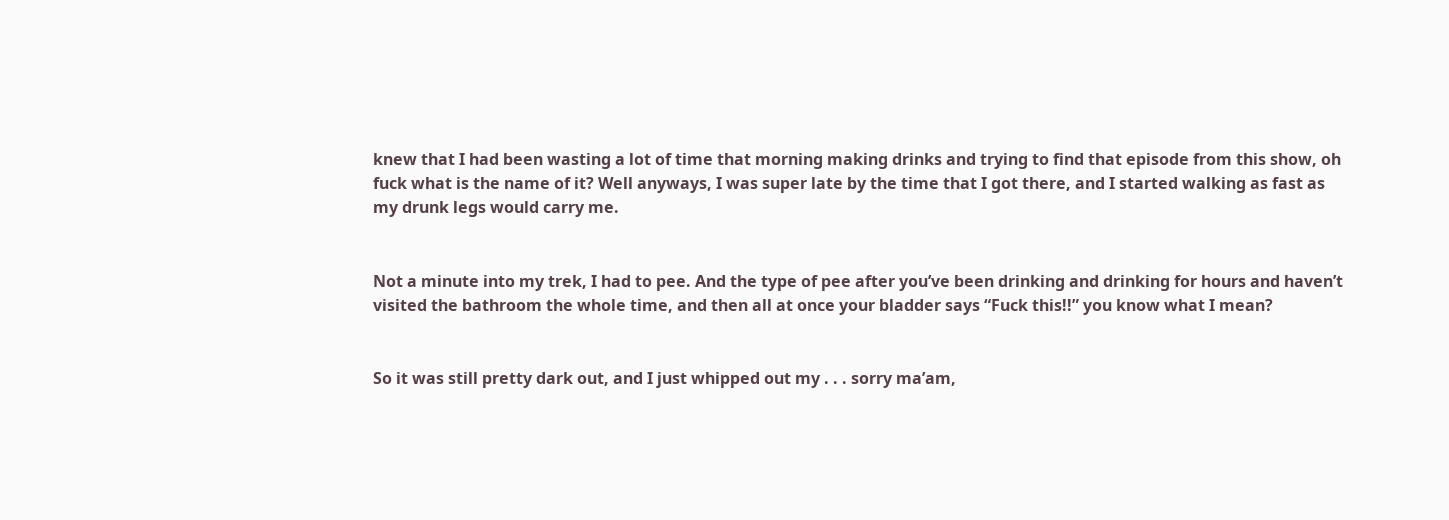knew that I had been wasting a lot of time that morning making drinks and trying to find that episode from this show, oh fuck what is the name of it? Well anyways, I was super late by the time that I got there, and I started walking as fast as my drunk legs would carry me.


Not a minute into my trek, I had to pee. And the type of pee after you’ve been drinking and drinking for hours and haven’t visited the bathroom the whole time, and then all at once your bladder says “Fuck this!!” you know what I mean?


So it was still pretty dark out, and I just whipped out my . . . sorry ma’am,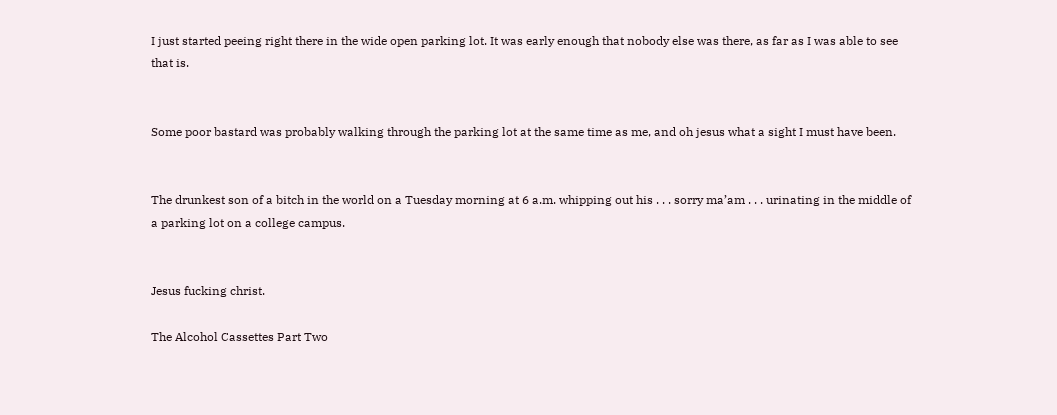I just started peeing right there in the wide open parking lot. It was early enough that nobody else was there, as far as I was able to see that is.


Some poor bastard was probably walking through the parking lot at the same time as me, and oh jesus what a sight I must have been.


The drunkest son of a bitch in the world on a Tuesday morning at 6 a.m. whipping out his . . . sorry ma’am . . . urinating in the middle of a parking lot on a college campus.


Jesus fucking christ.

The Alcohol Cassettes Part Two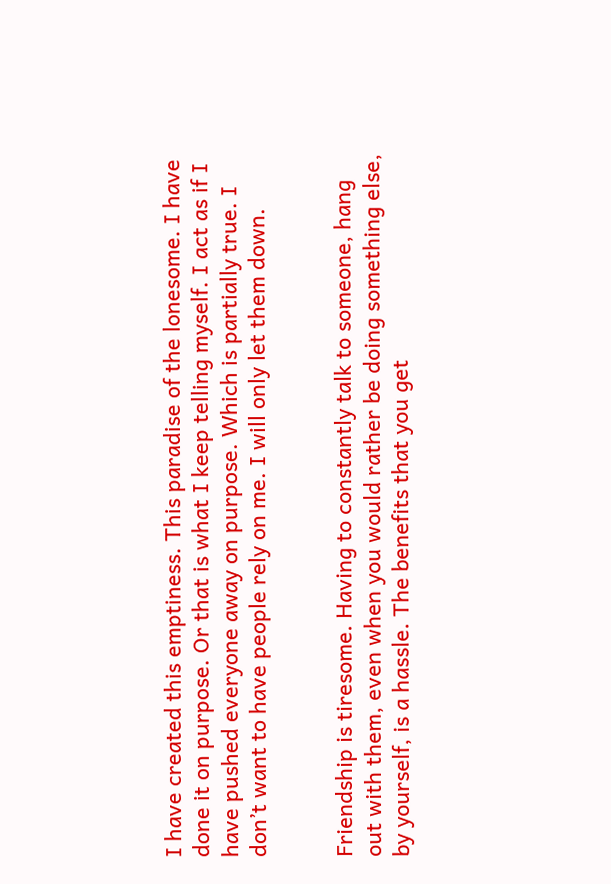I have created this emptiness. This paradise of the lonesome. I have done it on purpose. Or that is what I keep telling myself. I act as if I have pushed everyone away on purpose. Which is partially true. I don’t want to have people rely on me. I will only let them down.


Friendship is tiresome. Having to constantly talk to someone, hang out with them, even when you would rather be doing something else, by yourself, is a hassle. The benefits that you get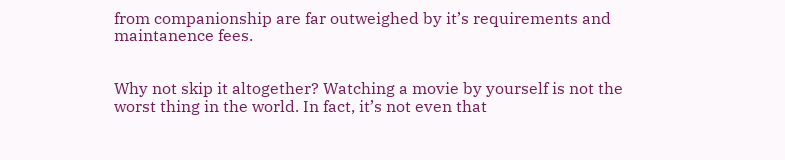from companionship are far outweighed by it’s requirements and maintanence fees.


Why not skip it altogether? Watching a movie by yourself is not the worst thing in the world. In fact, it’s not even that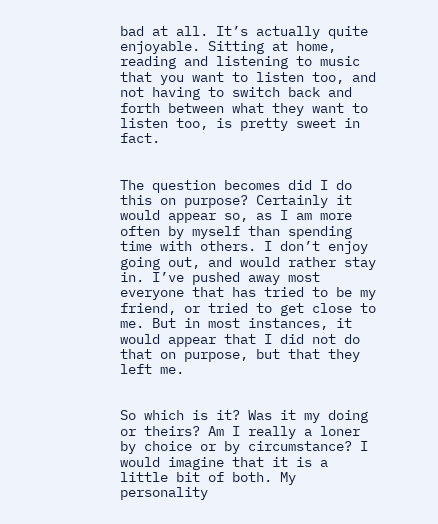bad at all. It’s actually quite enjoyable. Sitting at home, reading and listening to music that you want to listen too, and not having to switch back and forth between what they want to listen too, is pretty sweet in fact.


The question becomes did I do this on purpose? Certainly it would appear so, as I am more often by myself than spending time with others. I don’t enjoy going out, and would rather stay in. I’ve pushed away most everyone that has tried to be my friend, or tried to get close to me. But in most instances, it would appear that I did not do that on purpose, but that they left me.


So which is it? Was it my doing or theirs? Am I really a loner by choice or by circumstance? I would imagine that it is a little bit of both. My personality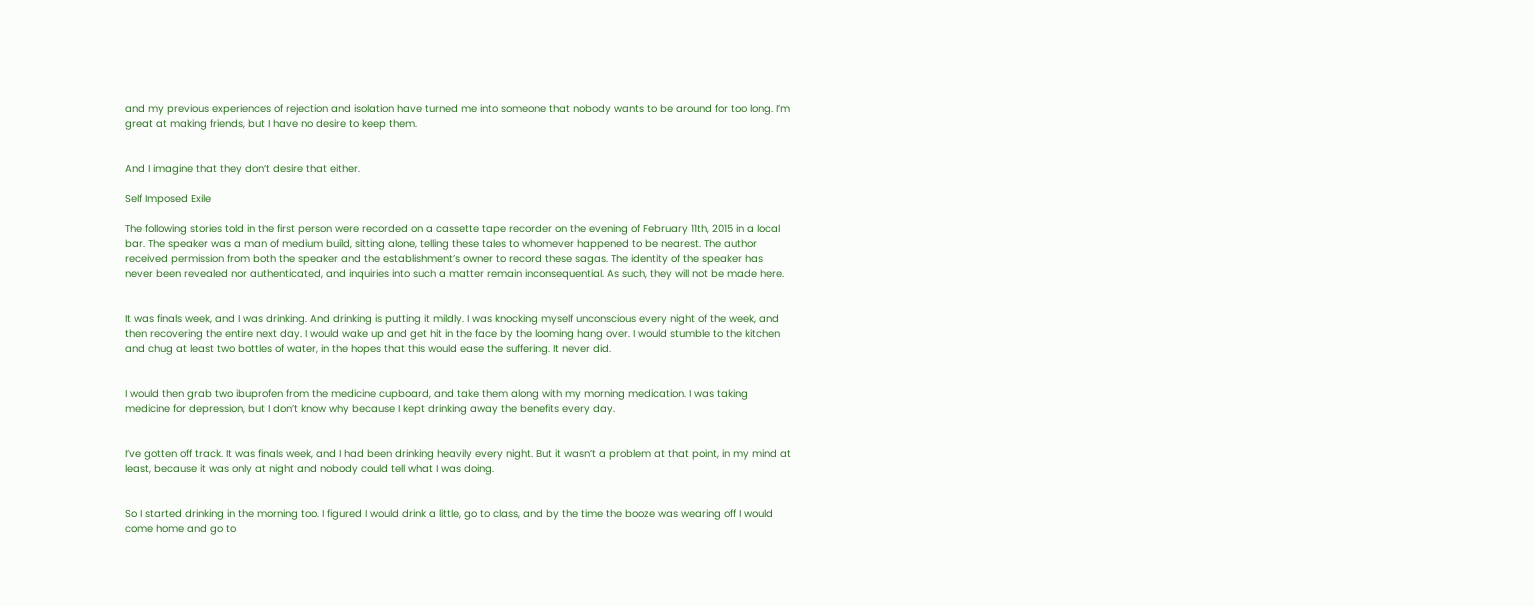and my previous experiences of rejection and isolation have turned me into someone that nobody wants to be around for too long. I’m great at making friends, but I have no desire to keep them.


And I imagine that they don’t desire that either.

Self Imposed Exile

The following stories told in the first person were recorded on a cassette tape recorder on the evening of February 11th, 2015 in a local bar. The speaker was a man of medium build, sitting alone, telling these tales to whomever happened to be nearest. The author received permission from both the speaker and the establishment’s owner to record these sagas. The identity of the speaker has never been revealed nor authenticated, and inquiries into such a matter remain inconsequential. As such, they will not be made here.


It was finals week, and I was drinking. And drinking is putting it mildly. I was knocking myself unconscious every night of the week, and then recovering the entire next day. I would wake up and get hit in the face by the looming hang over. I would stumble to the kitchen and chug at least two bottles of water, in the hopes that this would ease the suffering. It never did.


I would then grab two ibuprofen from the medicine cupboard, and take them along with my morning medication. I was taking medicine for depression, but I don’t know why because I kept drinking away the benefits every day.


I’ve gotten off track. It was finals week, and I had been drinking heavily every night. But it wasn’t a problem at that point, in my mind at least, because it was only at night and nobody could tell what I was doing.


So I started drinking in the morning too. I figured I would drink a little, go to class, and by the time the booze was wearing off I would come home and go to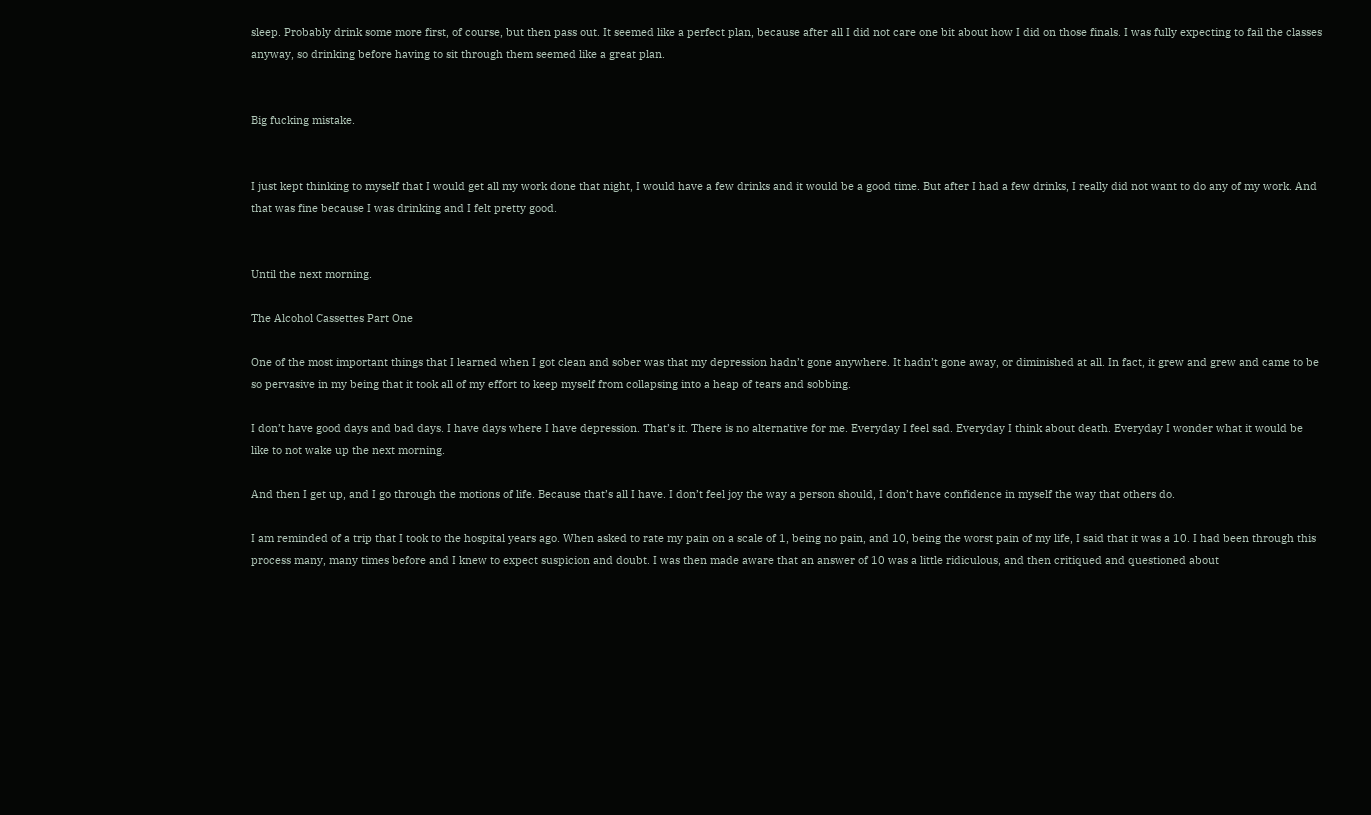sleep. Probably drink some more first, of course, but then pass out. It seemed like a perfect plan, because after all I did not care one bit about how I did on those finals. I was fully expecting to fail the classes anyway, so drinking before having to sit through them seemed like a great plan.


Big fucking mistake.


I just kept thinking to myself that I would get all my work done that night, I would have a few drinks and it would be a good time. But after I had a few drinks, I really did not want to do any of my work. And that was fine because I was drinking and I felt pretty good.


Until the next morning.

The Alcohol Cassettes Part One

One of the most important things that I learned when I got clean and sober was that my depression hadn’t gone anywhere. It hadn’t gone away, or diminished at all. In fact, it grew and grew and came to be so pervasive in my being that it took all of my effort to keep myself from collapsing into a heap of tears and sobbing.

I don’t have good days and bad days. I have days where I have depression. That’s it. There is no alternative for me. Everyday I feel sad. Everyday I think about death. Everyday I wonder what it would be like to not wake up the next morning.

And then I get up, and I go through the motions of life. Because that’s all I have. I don’t feel joy the way a person should, I don’t have confidence in myself the way that others do.

I am reminded of a trip that I took to the hospital years ago. When asked to rate my pain on a scale of 1, being no pain, and 10, being the worst pain of my life, I said that it was a 10. I had been through this process many, many times before and I knew to expect suspicion and doubt. I was then made aware that an answer of 10 was a little ridiculous, and then critiqued and questioned about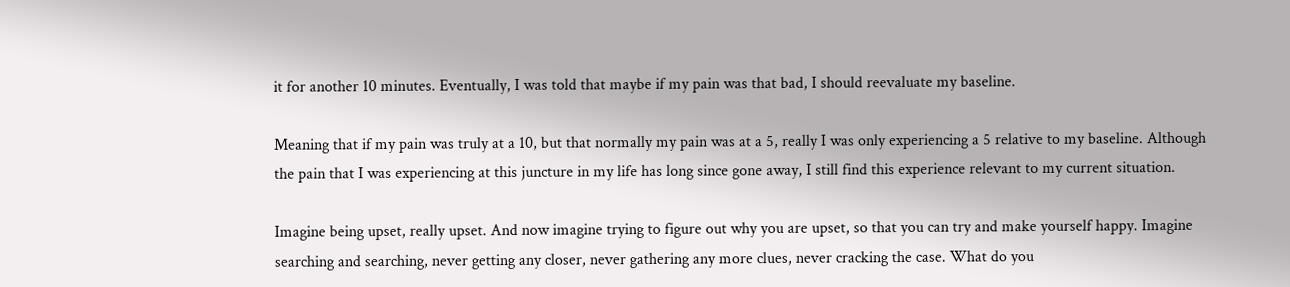it for another 10 minutes. Eventually, I was told that maybe if my pain was that bad, I should reevaluate my baseline.

Meaning that if my pain was truly at a 10, but that normally my pain was at a 5, really I was only experiencing a 5 relative to my baseline. Although the pain that I was experiencing at this juncture in my life has long since gone away, I still find this experience relevant to my current situation.

Imagine being upset, really upset. And now imagine trying to figure out why you are upset, so that you can try and make yourself happy. Imagine searching and searching, never getting any closer, never gathering any more clues, never cracking the case. What do you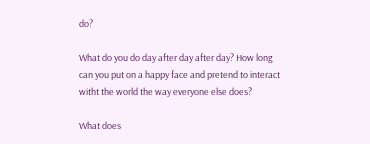do?

What do you do day after day after day? How long can you put on a happy face and pretend to interact witht the world the way everyone else does?

What does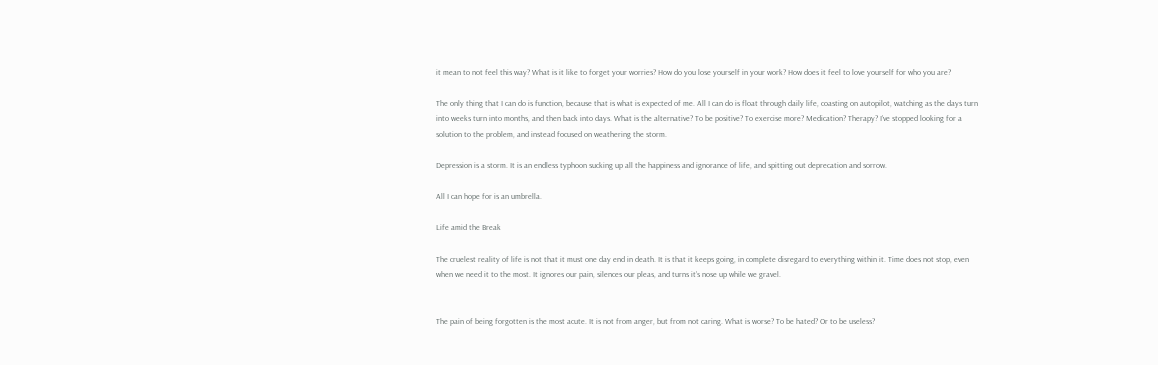it mean to not feel this way? What is it like to forget your worries? How do you lose yourself in your work? How does it feel to love yourself for who you are?

The only thing that I can do is function, because that is what is expected of me. All I can do is float through daily life, coasting on autopilot, watching as the days turn into weeks turn into months, and then back into days. What is the alternative? To be positive? To exercise more? Medication? Therapy? I’ve stopped looking for a solution to the problem, and instead focused on weathering the storm.

Depression is a storm. It is an endless typhoon sucking up all the happiness and ignorance of life, and spitting out deprecation and sorrow.

All I can hope for is an umbrella.

Life amid the Break

The cruelest reality of life is not that it must one day end in death. It is that it keeps going, in complete disregard to everything within it. Time does not stop, even when we need it to the most. It ignores our pain, silences our pleas, and turns it’s nose up while we gravel.


The pain of being forgotten is the most acute. It is not from anger, but from not caring. What is worse? To be hated? Or to be useless?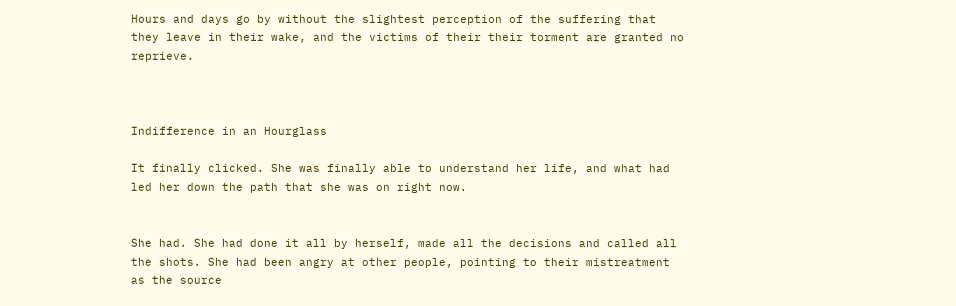Hours and days go by without the slightest perception of the suffering that they leave in their wake, and the victims of their their torment are granted no reprieve.



Indifference in an Hourglass

It finally clicked. She was finally able to understand her life, and what had led her down the path that she was on right now.


She had. She had done it all by herself, made all the decisions and called all the shots. She had been angry at other people, pointing to their mistreatment as the source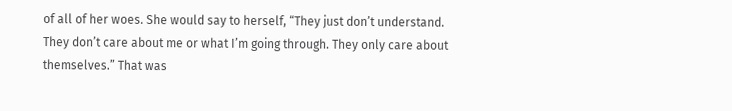of all of her woes. She would say to herself, “They just don’t understand. They don’t care about me or what I’m going through. They only care about themselves.” That was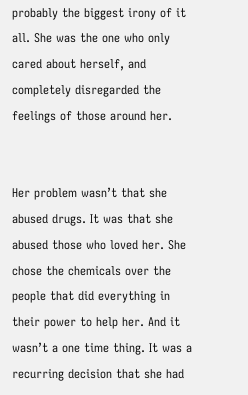probably the biggest irony of it all. She was the one who only cared about herself, and completely disregarded the feelings of those around her.


Her problem wasn’t that she abused drugs. It was that she abused those who loved her. She chose the chemicals over the people that did everything in their power to help her. And it wasn’t a one time thing. It was a recurring decision that she had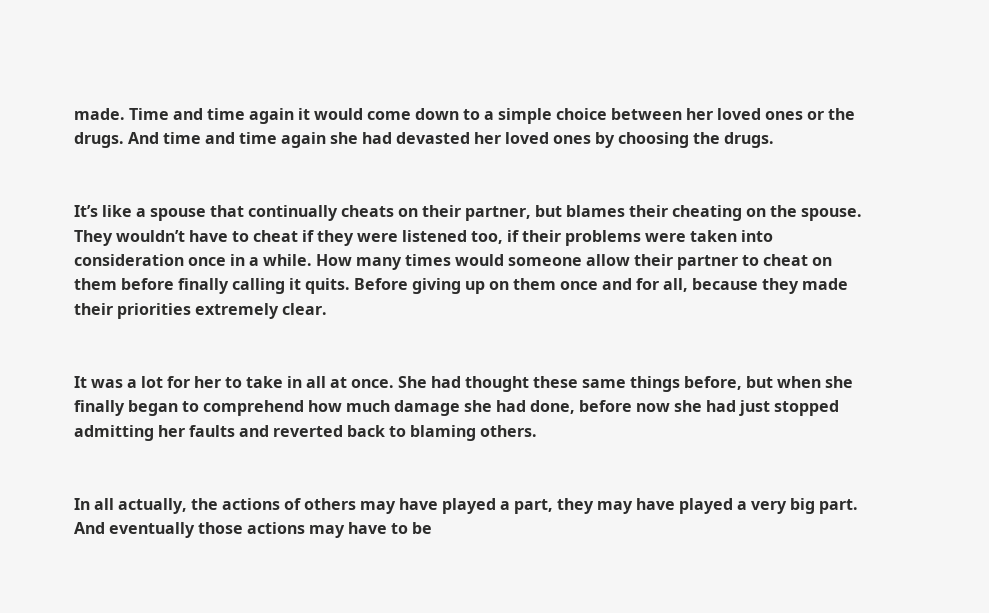made. Time and time again it would come down to a simple choice between her loved ones or the drugs. And time and time again she had devasted her loved ones by choosing the drugs.


It’s like a spouse that continually cheats on their partner, but blames their cheating on the spouse. They wouldn’t have to cheat if they were listened too, if their problems were taken into consideration once in a while. How many times would someone allow their partner to cheat on them before finally calling it quits. Before giving up on them once and for all, because they made their priorities extremely clear.


It was a lot for her to take in all at once. She had thought these same things before, but when she finally began to comprehend how much damage she had done, before now she had just stopped admitting her faults and reverted back to blaming others.


In all actually, the actions of others may have played a part, they may have played a very big part. And eventually those actions may have to be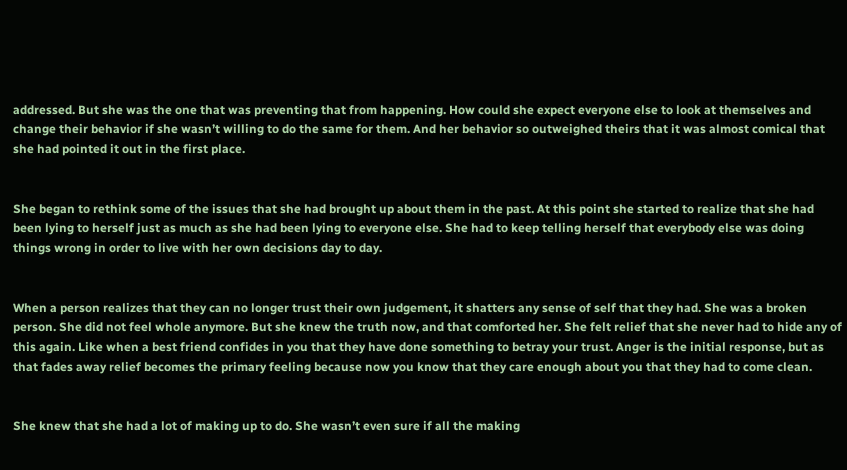addressed. But she was the one that was preventing that from happening. How could she expect everyone else to look at themselves and change their behavior if she wasn’t willing to do the same for them. And her behavior so outweighed theirs that it was almost comical that she had pointed it out in the first place.


She began to rethink some of the issues that she had brought up about them in the past. At this point she started to realize that she had been lying to herself just as much as she had been lying to everyone else. She had to keep telling herself that everybody else was doing things wrong in order to live with her own decisions day to day.


When a person realizes that they can no longer trust their own judgement, it shatters any sense of self that they had. She was a broken person. She did not feel whole anymore. But she knew the truth now, and that comforted her. She felt relief that she never had to hide any of this again. Like when a best friend confides in you that they have done something to betray your trust. Anger is the initial response, but as that fades away relief becomes the primary feeling because now you know that they care enough about you that they had to come clean.


She knew that she had a lot of making up to do. She wasn’t even sure if all the making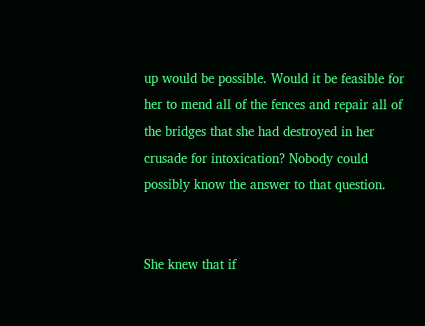up would be possible. Would it be feasible for her to mend all of the fences and repair all of the bridges that she had destroyed in her crusade for intoxication? Nobody could possibly know the answer to that question.


She knew that if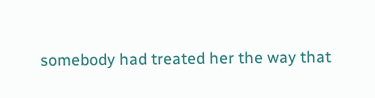somebody had treated her the way that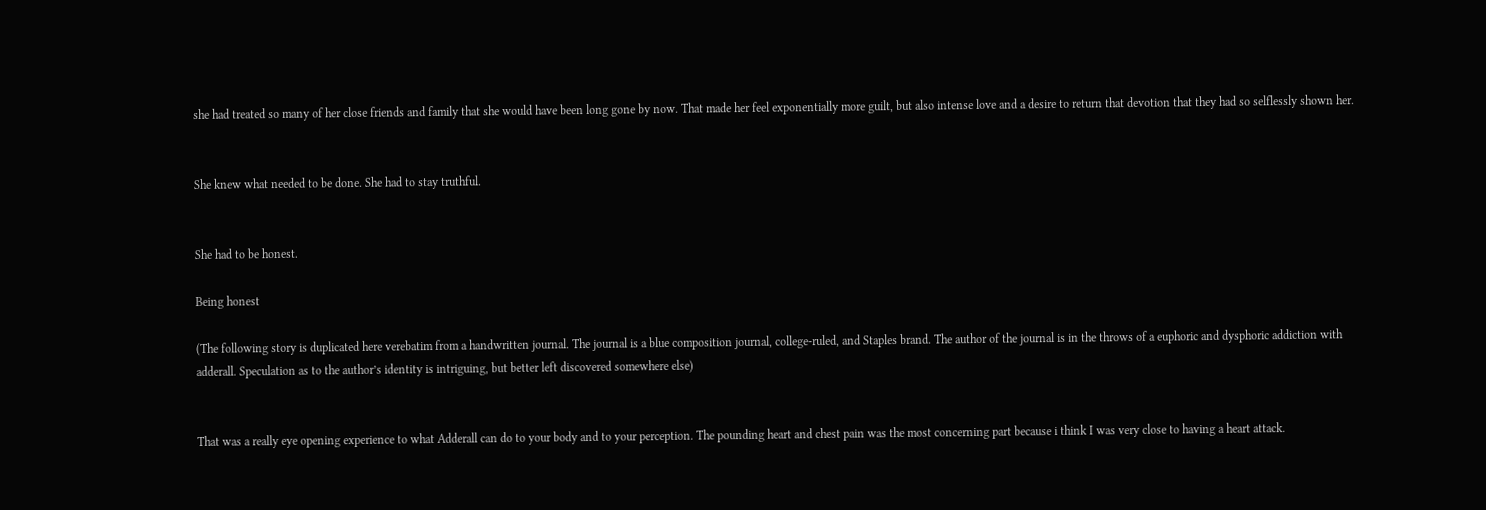she had treated so many of her close friends and family that she would have been long gone by now. That made her feel exponentially more guilt, but also intense love and a desire to return that devotion that they had so selflessly shown her.


She knew what needed to be done. She had to stay truthful.


She had to be honest.

Being honest

(The following story is duplicated here verebatim from a handwritten journal. The journal is a blue composition journal, college-ruled, and Staples brand. The author of the journal is in the throws of a euphoric and dysphoric addiction with adderall. Speculation as to the author’s identity is intriguing, but better left discovered somewhere else)


That was a really eye opening experience to what Adderall can do to your body and to your perception. The pounding heart and chest pain was the most concerning part because i think I was very close to having a heart attack.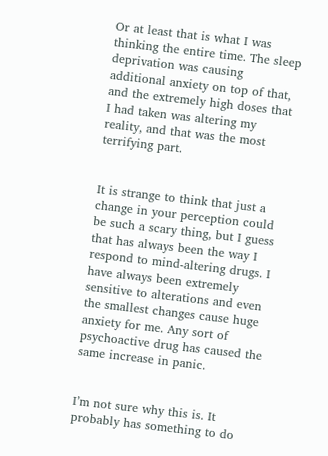Or at least that is what I was thinking the entire time. The sleep deprivation was causing additional anxiety on top of that, and the extremely high doses that I had taken was altering my reality, and that was the most terrifying part.


It is strange to think that just a change in your perception could be such a scary thing, but I guess that has always been the way I respond to mind-altering drugs. I have always been extremely sensitive to alterations and even the smallest changes cause huge anxiety for me. Any sort of psychoactive drug has caused the same increase in panic.


I’m not sure why this is. It probably has something to do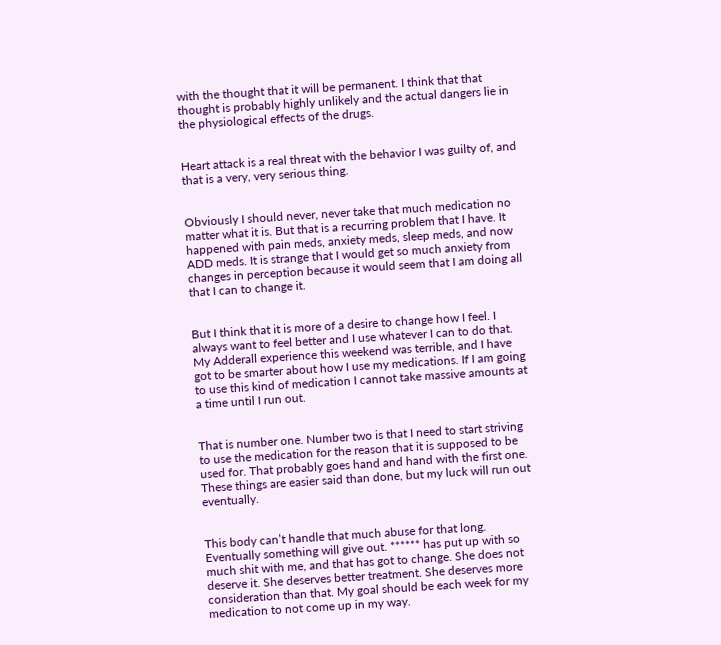with the thought that it will be permanent. I think that that thought is probably highly unlikely and the actual dangers lie in the physiological effects of the drugs.


Heart attack is a real threat with the behavior I was guilty of, and that is a very, very serious thing.


Obviously I should never, never take that much medication no matter what it is. But that is a recurring problem that I have. It happened with pain meds, anxiety meds, sleep meds, and now ADD meds. It is strange that I would get so much anxiety from changes in perception because it would seem that I am doing all that I can to change it.


But I think that it is more of a desire to change how I feel. I always want to feel better and I use whatever I can to do that. My Adderall experience this weekend was terrible, and I have got to be smarter about how I use my medications. If I am going to use this kind of medication I cannot take massive amounts at a time until I run out.


That is number one. Number two is that I need to start striving to use the medication for the reason that it is supposed to be used for. That probably goes hand and hand with the first one. These things are easier said than done, but my luck will run out eventually.


This body can’t handle that much abuse for that long. Eventually something will give out. ****** has put up with so much shit with me, and that has got to change. She does not deserve it. She deserves better treatment. She deserves more consideration than that. My goal should be each week for my medication to not come up in my way.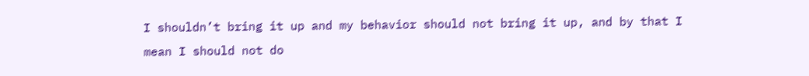I shouldn’t bring it up and my behavior should not bring it up, and by that I mean I should not do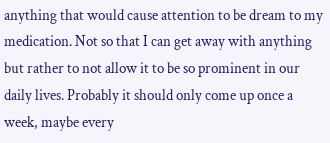anything that would cause attention to be dream to my medication. Not so that I can get away with anything but rather to not allow it to be so prominent in our daily lives. Probably it should only come up once a week, maybe every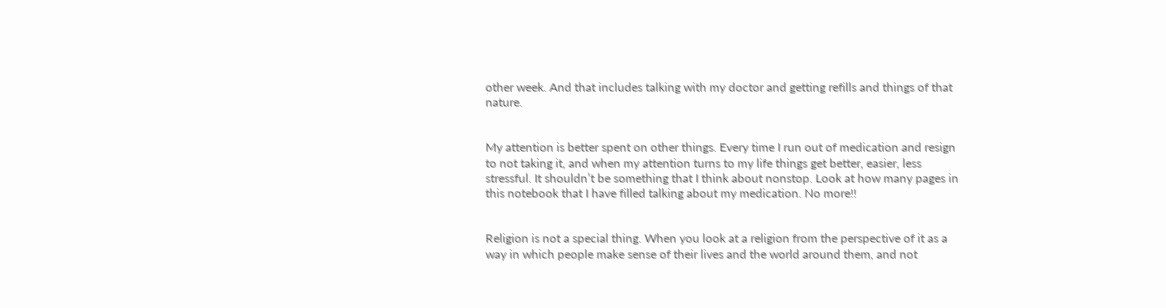other week. And that includes talking with my doctor and getting refills and things of that nature.


My attention is better spent on other things. Every time I run out of medication and resign to not taking it, and when my attention turns to my life things get better, easier, less stressful. It shouldn’t be something that I think about nonstop. Look at how many pages in this notebook that I have filled talking about my medication. No more!!


Religion is not a special thing. When you look at a religion from the perspective of it as a way in which people make sense of their lives and the world around them, and not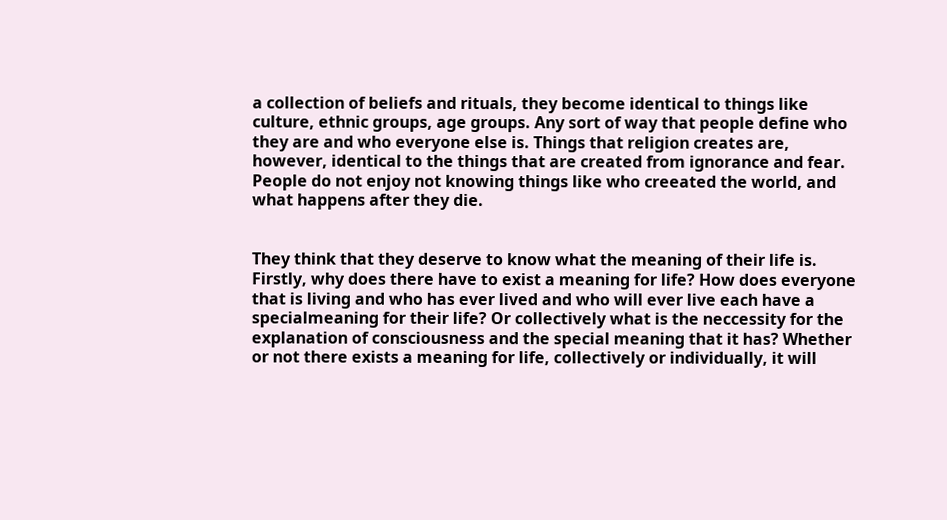a collection of beliefs and rituals, they become identical to things like culture, ethnic groups, age groups. Any sort of way that people define who they are and who everyone else is. Things that religion creates are, however, identical to the things that are created from ignorance and fear. People do not enjoy not knowing things like who creeated the world, and what happens after they die.


They think that they deserve to know what the meaning of their life is. Firstly, why does there have to exist a meaning for life? How does everyone that is living and who has ever lived and who will ever live each have a specialmeaning for their life? Or collectively what is the neccessity for the explanation of consciousness and the special meaning that it has? Whether or not there exists a meaning for life, collectively or individually, it will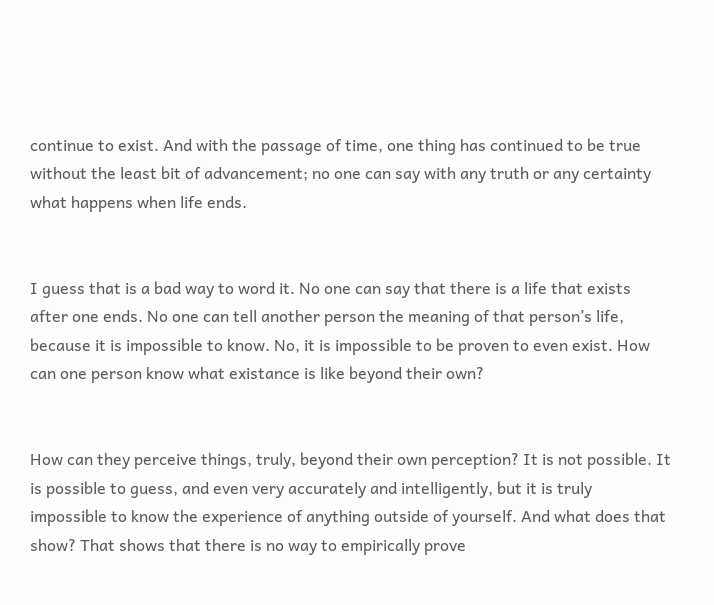continue to exist. And with the passage of time, one thing has continued to be true without the least bit of advancement; no one can say with any truth or any certainty what happens when life ends.


I guess that is a bad way to word it. No one can say that there is a life that exists after one ends. No one can tell another person the meaning of that person’s life, because it is impossible to know. No, it is impossible to be proven to even exist. How can one person know what existance is like beyond their own?


How can they perceive things, truly, beyond their own perception? It is not possible. It is possible to guess, and even very accurately and intelligently, but it is truly impossible to know the experience of anything outside of yourself. And what does that show? That shows that there is no way to empirically prove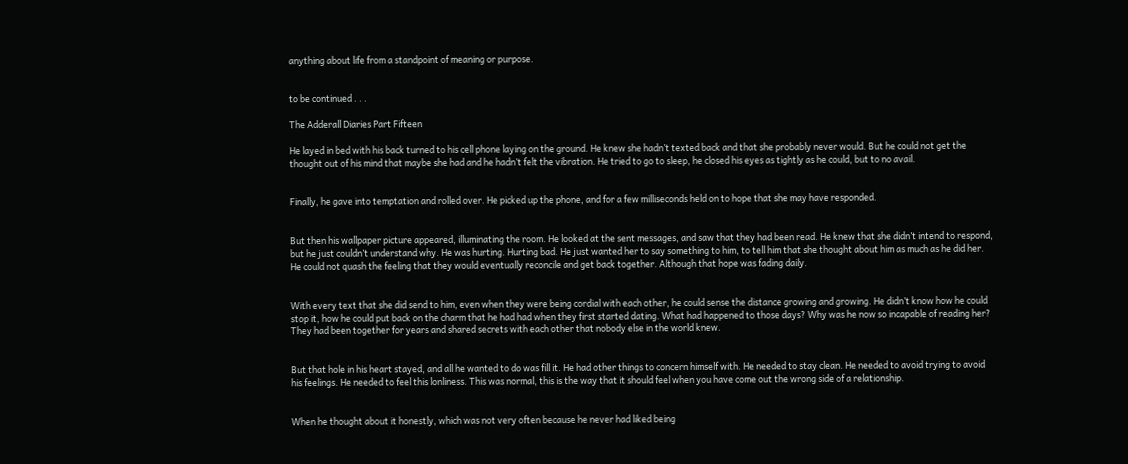anything about life from a standpoint of meaning or purpose.


to be continued . . .

The Adderall Diaries Part Fifteen

He layed in bed with his back turned to his cell phone laying on the ground. He knew she hadn’t texted back and that she probably never would. But he could not get the thought out of his mind that maybe she had and he hadn’t felt the vibration. He tried to go to sleep, he closed his eyes as tightly as he could, but to no avail.


Finally, he gave into temptation and rolled over. He picked up the phone, and for a few milliseconds held on to hope that she may have responded.


But then his wallpaper picture appeared, illuminating the room. He looked at the sent messages, and saw that they had been read. He knew that she didn’t intend to respond, but he just couldn’t understand why. He was hurting. Hurting bad. He just wanted her to say something to him, to tell him that she thought about him as much as he did her. He could not quash the feeling that they would eventually reconcile and get back together. Although that hope was fading daily.


With every text that she did send to him, even when they were being cordial with each other, he could sense the distance growing and growing. He didn’t know how he could stop it, how he could put back on the charm that he had had when they first started dating. What had happened to those days? Why was he now so incapable of reading her? They had been together for years and shared secrets with each other that nobody else in the world knew.


But that hole in his heart stayed, and all he wanted to do was fill it. He had other things to concern himself with. He needed to stay clean. He needed to avoid trying to avoid his feelings. He needed to feel this lonliness. This was normal, this is the way that it should feel when you have come out the wrong side of a relationship.


When he thought about it honestly, which was not very often because he never had liked being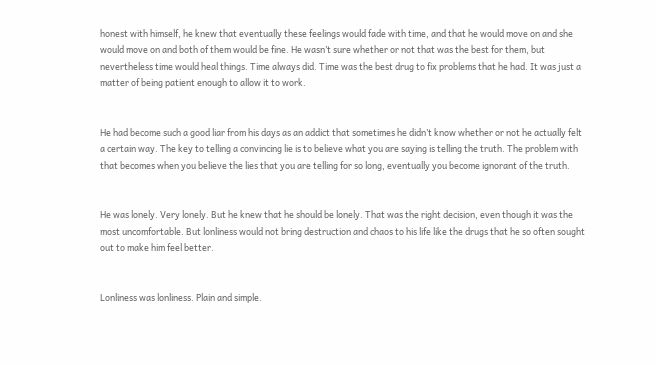honest with himself, he knew that eventually these feelings would fade with time, and that he would move on and she would move on and both of them would be fine. He wasn’t sure whether or not that was the best for them, but nevertheless time would heal things. Time always did. Time was the best drug to fix problems that he had. It was just a matter of being patient enough to allow it to work.


He had become such a good liar from his days as an addict that sometimes he didn’t know whether or not he actually felt a certain way. The key to telling a convincing lie is to believe what you are saying is telling the truth. The problem with that becomes when you believe the lies that you are telling for so long, eventually you become ignorant of the truth.


He was lonely. Very lonely. But he knew that he should be lonely. That was the right decision, even though it was the most uncomfortable. But lonliness would not bring destruction and chaos to his life like the drugs that he so often sought out to make him feel better.


Lonliness was lonliness. Plain and simple.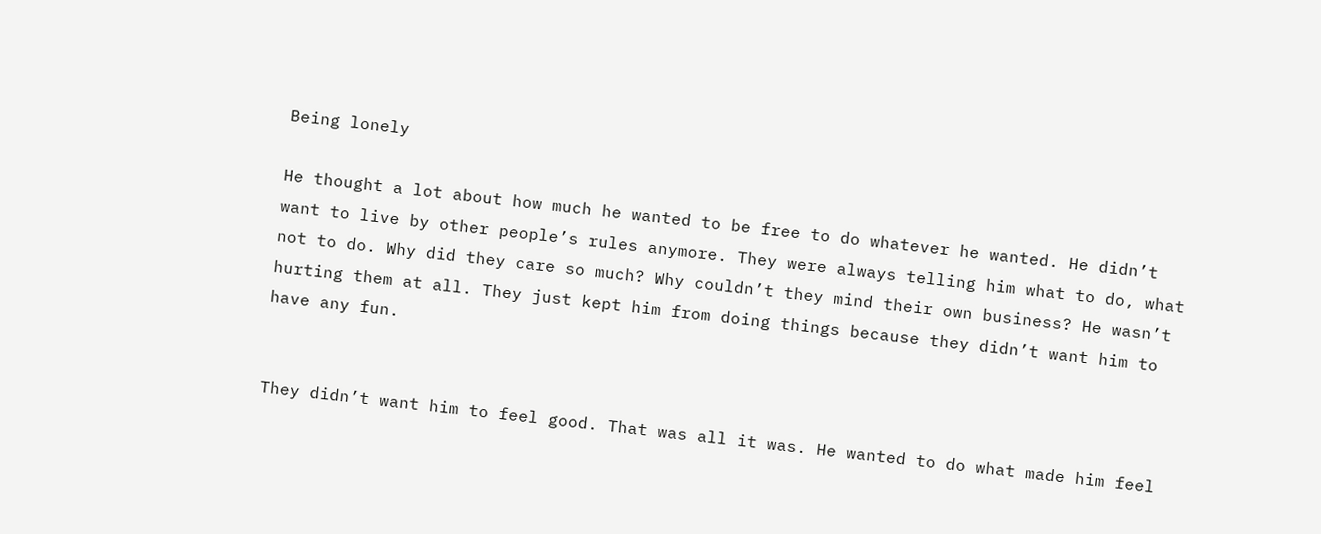Being lonely

He thought a lot about how much he wanted to be free to do whatever he wanted. He didn’t want to live by other people’s rules anymore. They were always telling him what to do, what not to do. Why did they care so much? Why couldn’t they mind their own business? He wasn’t hurting them at all. They just kept him from doing things because they didn’t want him to have any fun.


They didn’t want him to feel good. That was all it was. He wanted to do what made him feel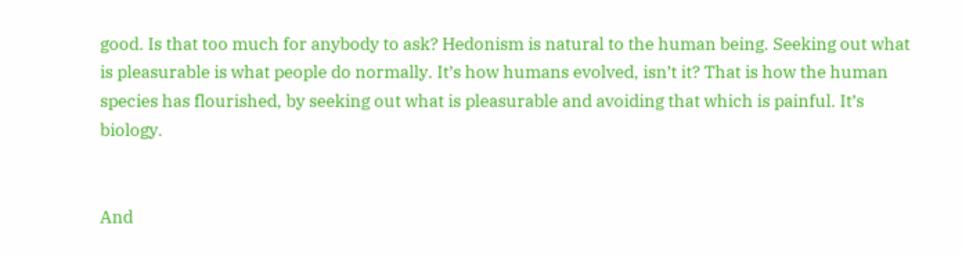good. Is that too much for anybody to ask? Hedonism is natural to the human being. Seeking out what is pleasurable is what people do normally. It’s how humans evolved, isn’t it? That is how the human species has flourished, by seeking out what is pleasurable and avoiding that which is painful. It’s biology.


And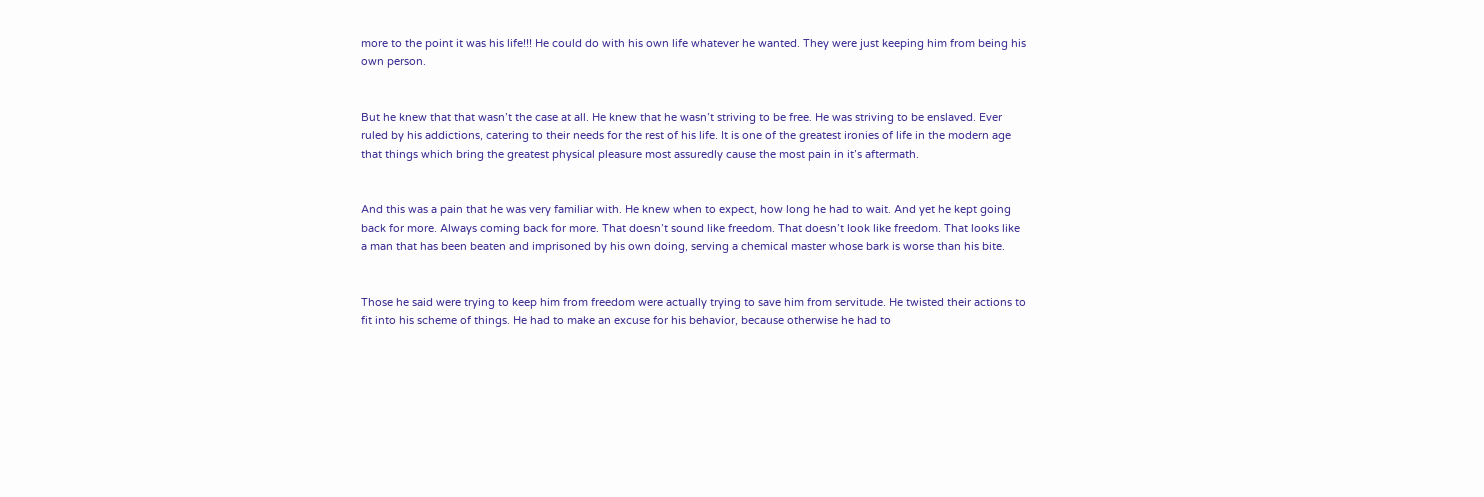more to the point it was his life!!! He could do with his own life whatever he wanted. They were just keeping him from being his own person.


But he knew that that wasn’t the case at all. He knew that he wasn’t striving to be free. He was striving to be enslaved. Ever ruled by his addictions, catering to their needs for the rest of his life. It is one of the greatest ironies of life in the modern age that things which bring the greatest physical pleasure most assuredly cause the most pain in it’s aftermath.


And this was a pain that he was very familiar with. He knew when to expect, how long he had to wait. And yet he kept going back for more. Always coming back for more. That doesn’t sound like freedom. That doesn’t look like freedom. That looks like a man that has been beaten and imprisoned by his own doing, serving a chemical master whose bark is worse than his bite.


Those he said were trying to keep him from freedom were actually trying to save him from servitude. He twisted their actions to fit into his scheme of things. He had to make an excuse for his behavior, because otherwise he had to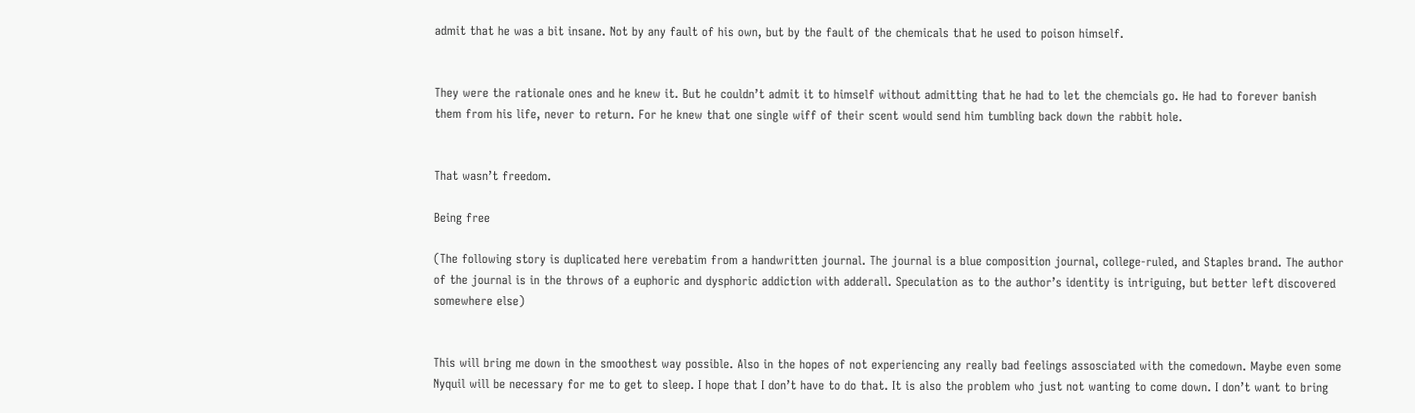admit that he was a bit insane. Not by any fault of his own, but by the fault of the chemicals that he used to poison himself.


They were the rationale ones and he knew it. But he couldn’t admit it to himself without admitting that he had to let the chemcials go. He had to forever banish them from his life, never to return. For he knew that one single wiff of their scent would send him tumbling back down the rabbit hole.


That wasn’t freedom.

Being free

(The following story is duplicated here verebatim from a handwritten journal. The journal is a blue composition journal, college-ruled, and Staples brand. The author of the journal is in the throws of a euphoric and dysphoric addiction with adderall. Speculation as to the author’s identity is intriguing, but better left discovered somewhere else)


This will bring me down in the smoothest way possible. Also in the hopes of not experiencing any really bad feelings assosciated with the comedown. Maybe even some Nyquil will be necessary for me to get to sleep. I hope that I don’t have to do that. It is also the problem who just not wanting to come down. I don’t want to bring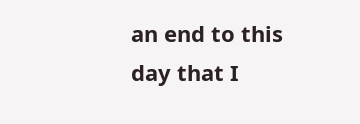an end to this day that I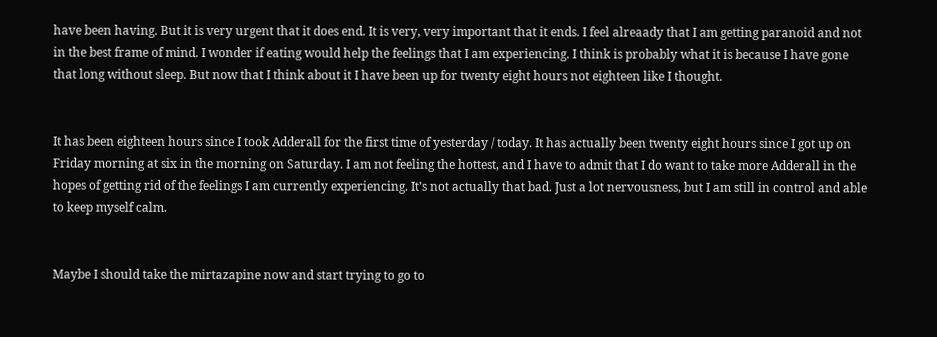have been having. But it is very urgent that it does end. It is very, very important that it ends. I feel alreaady that I am getting paranoid and not in the best frame of mind. I wonder if eating would help the feelings that I am experiencing. I think is probably what it is because I have gone that long without sleep. But now that I think about it I have been up for twenty eight hours not eighteen like I thought.


It has been eighteen hours since I took Adderall for the first time of yesterday / today. It has actually been twenty eight hours since I got up on Friday morning at six in the morning on Saturday. I am not feeling the hottest, and I have to admit that I do want to take more Adderall in the hopes of getting rid of the feelings I am currently experiencing. It’s not actually that bad. Just a lot nervousness, but I am still in control and able to keep myself calm.


Maybe I should take the mirtazapine now and start trying to go to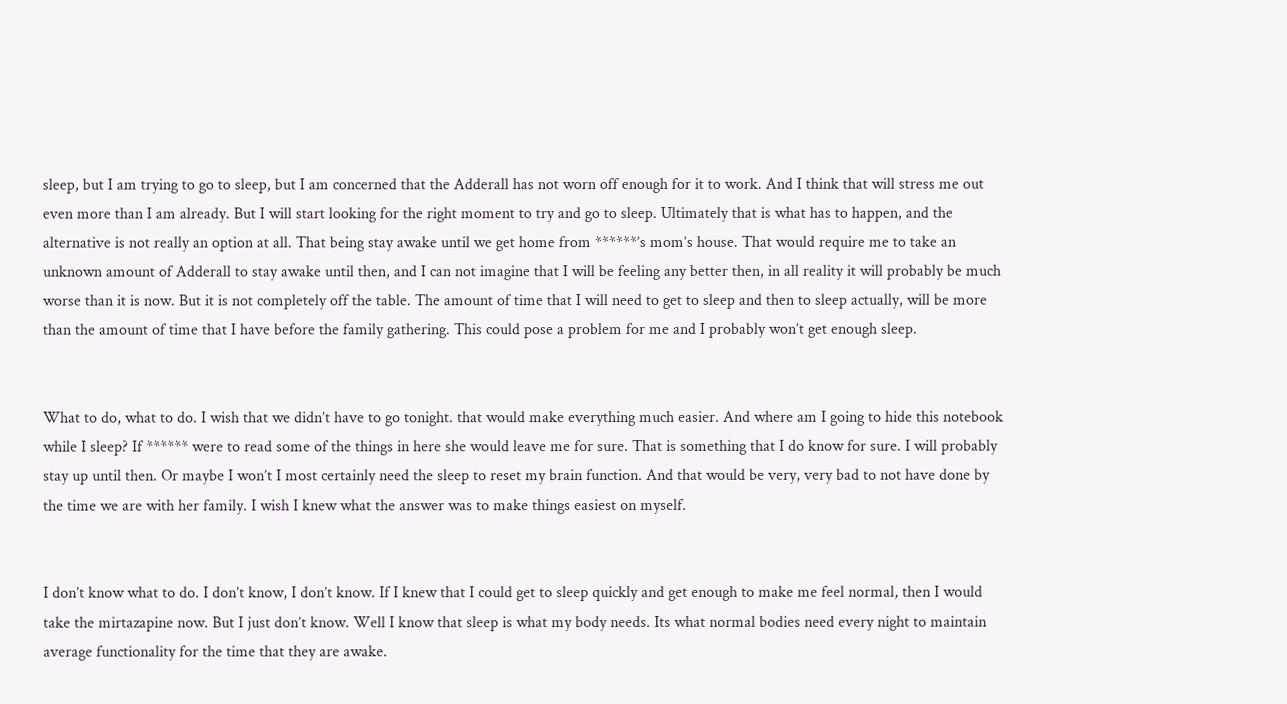sleep, but I am trying to go to sleep, but I am concerned that the Adderall has not worn off enough for it to work. And I think that will stress me out even more than I am already. But I will start looking for the right moment to try and go to sleep. Ultimately that is what has to happen, and the alternative is not really an option at all. That being stay awake until we get home from ******’s mom’s house. That would require me to take an unknown amount of Adderall to stay awake until then, and I can not imagine that I will be feeling any better then, in all reality it will probably be much worse than it is now. But it is not completely off the table. The amount of time that I will need to get to sleep and then to sleep actually, will be more than the amount of time that I have before the family gathering. This could pose a problem for me and I probably won’t get enough sleep.


What to do, what to do. I wish that we didn’t have to go tonight. that would make everything much easier. And where am I going to hide this notebook while I sleep? If ****** were to read some of the things in here she would leave me for sure. That is something that I do know for sure. I will probably stay up until then. Or maybe I won’t I most certainly need the sleep to reset my brain function. And that would be very, very bad to not have done by the time we are with her family. I wish I knew what the answer was to make things easiest on myself.


I don’t know what to do. I don’t know, I don’t know. If I knew that I could get to sleep quickly and get enough to make me feel normal, then I would take the mirtazapine now. But I just don’t know. Well I know that sleep is what my body needs. Its what normal bodies need every night to maintain average functionality for the time that they are awake.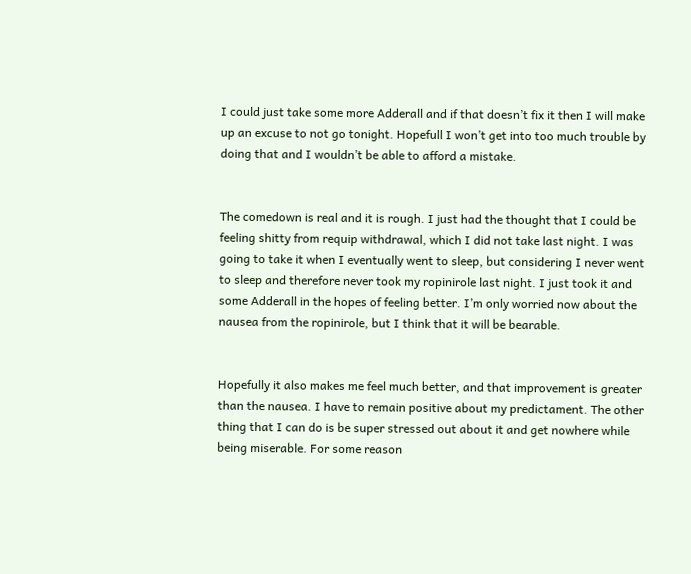I could just take some more Adderall and if that doesn’t fix it then I will make up an excuse to not go tonight. Hopefull I won’t get into too much trouble by doing that and I wouldn’t be able to afford a mistake.


The comedown is real and it is rough. I just had the thought that I could be feeling shitty from requip withdrawal, which I did not take last night. I was going to take it when I eventually went to sleep, but considering I never went to sleep and therefore never took my ropinirole last night. I just took it and some Adderall in the hopes of feeling better. I’m only worried now about the nausea from the ropinirole, but I think that it will be bearable.


Hopefully it also makes me feel much better, and that improvement is greater than the nausea. I have to remain positive about my predictament. The other thing that I can do is be super stressed out about it and get nowhere while being miserable. For some reason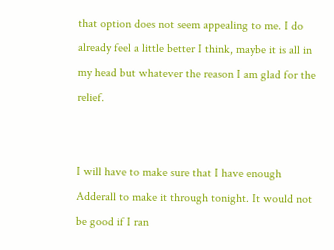that option does not seem appealing to me. I do already feel a little better I think, maybe it is all in my head but whatever the reason I am glad for the relief.


I will have to make sure that I have enough Adderall to make it through tonight. It would not be good if I ran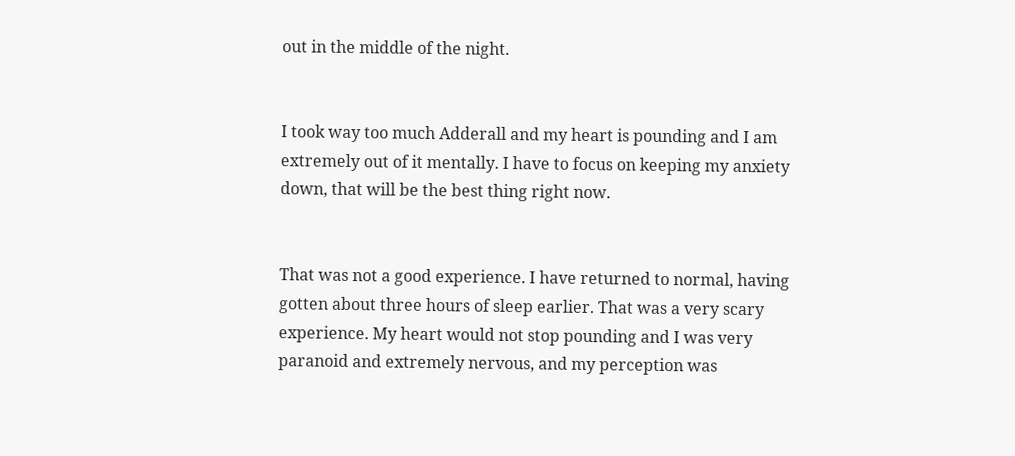out in the middle of the night.


I took way too much Adderall and my heart is pounding and I am extremely out of it mentally. I have to focus on keeping my anxiety down, that will be the best thing right now.


That was not a good experience. I have returned to normal, having gotten about three hours of sleep earlier. That was a very scary experience. My heart would not stop pounding and I was very paranoid and extremely nervous, and my perception was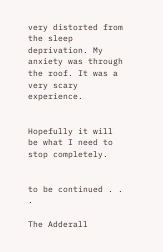very distorted from the sleep deprivation. My anxiety was through the roof. It was a very scary experience.


Hopefully it will be what I need to stop completely.


to be continued . . .

The Adderall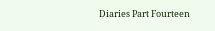Diaries Part Fourteen